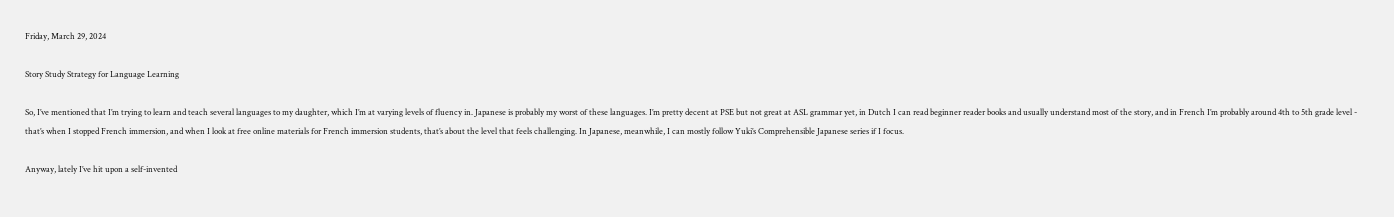Friday, March 29, 2024

Story Study Strategy for Language Learning

So, I’ve mentioned that I’m trying to learn and teach several languages to my daughter, which I’m at varying levels of fluency in. Japanese is probably my worst of these languages. I’m pretty decent at PSE but not great at ASL grammar yet, in Dutch I can read beginner reader books and usually understand most of the story, and in French I’m probably around 4th to 5th grade level - that’s when I stopped French immersion, and when I look at free online materials for French immersion students, that’s about the level that feels challenging. In Japanese, meanwhile, I can mostly follow Yuki’s Comprehensible Japanese series if I focus.

Anyway, lately I’ve hit upon a self-invented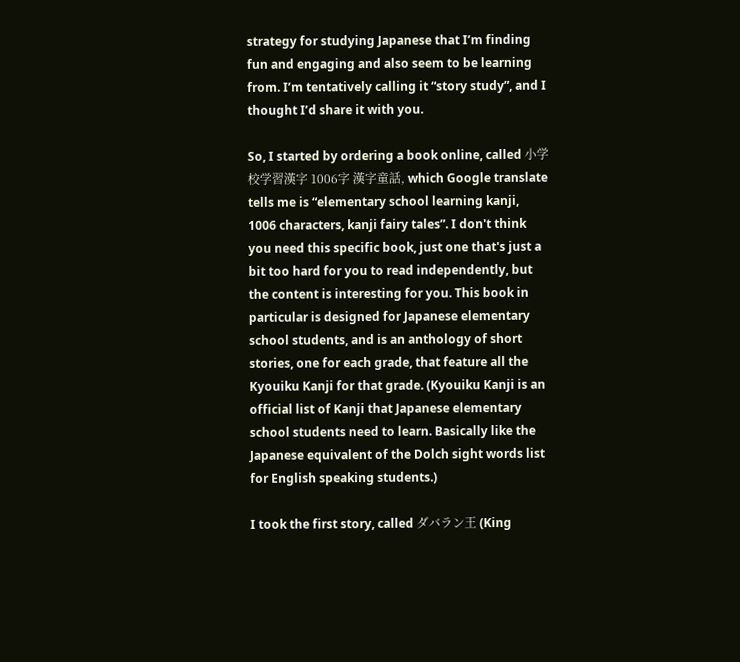strategy for studying Japanese that I’m finding fun and engaging and also seem to be learning from. I’m tentatively calling it “story study”, and I thought I’d share it with you.

So, I started by ordering a book online, called 小学校学習漢字 1006字 漢字童話, which Google translate tells me is “elementary school learning kanji, 1006 characters, kanji fairy tales”. I don't think you need this specific book, just one that's just a bit too hard for you to read independently, but the content is interesting for you. This book in particular is designed for Japanese elementary school students, and is an anthology of short stories, one for each grade, that feature all the Kyouiku Kanji for that grade. (Kyouiku Kanji is an official list of Kanji that Japanese elementary school students need to learn. Basically like the Japanese equivalent of the Dolch sight words list for English speaking students.)

I took the first story, called ダバラン王 (King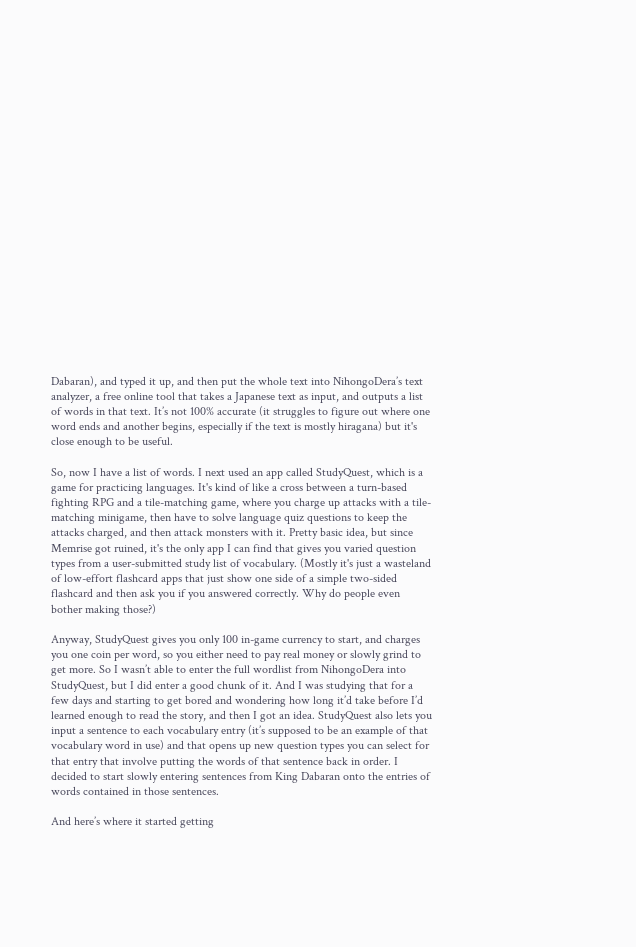Dabaran), and typed it up, and then put the whole text into NihongoDera’s text analyzer, a free online tool that takes a Japanese text as input, and outputs a list of words in that text. It’s not 100% accurate (it struggles to figure out where one word ends and another begins, especially if the text is mostly hiragana) but it's close enough to be useful.

So, now I have a list of words. I next used an app called StudyQuest, which is a game for practicing languages. It's kind of like a cross between a turn-based fighting RPG and a tile-matching game, where you charge up attacks with a tile-matching minigame, then have to solve language quiz questions to keep the attacks charged, and then attack monsters with it. Pretty basic idea, but since Memrise got ruined, it's the only app I can find that gives you varied question types from a user-submitted study list of vocabulary. (Mostly it's just a wasteland of low-effort flashcard apps that just show one side of a simple two-sided flashcard and then ask you if you answered correctly. Why do people even bother making those?)

Anyway, StudyQuest gives you only 100 in-game currency to start, and charges you one coin per word, so you either need to pay real money or slowly grind to get more. So I wasn’t able to enter the full wordlist from NihongoDera into StudyQuest, but I did enter a good chunk of it. And I was studying that for a few days and starting to get bored and wondering how long it’d take before I’d learned enough to read the story, and then I got an idea. StudyQuest also lets you input a sentence to each vocabulary entry (it’s supposed to be an example of that vocabulary word in use) and that opens up new question types you can select for that entry that involve putting the words of that sentence back in order. I decided to start slowly entering sentences from King Dabaran onto the entries of words contained in those sentences.

And here’s where it started getting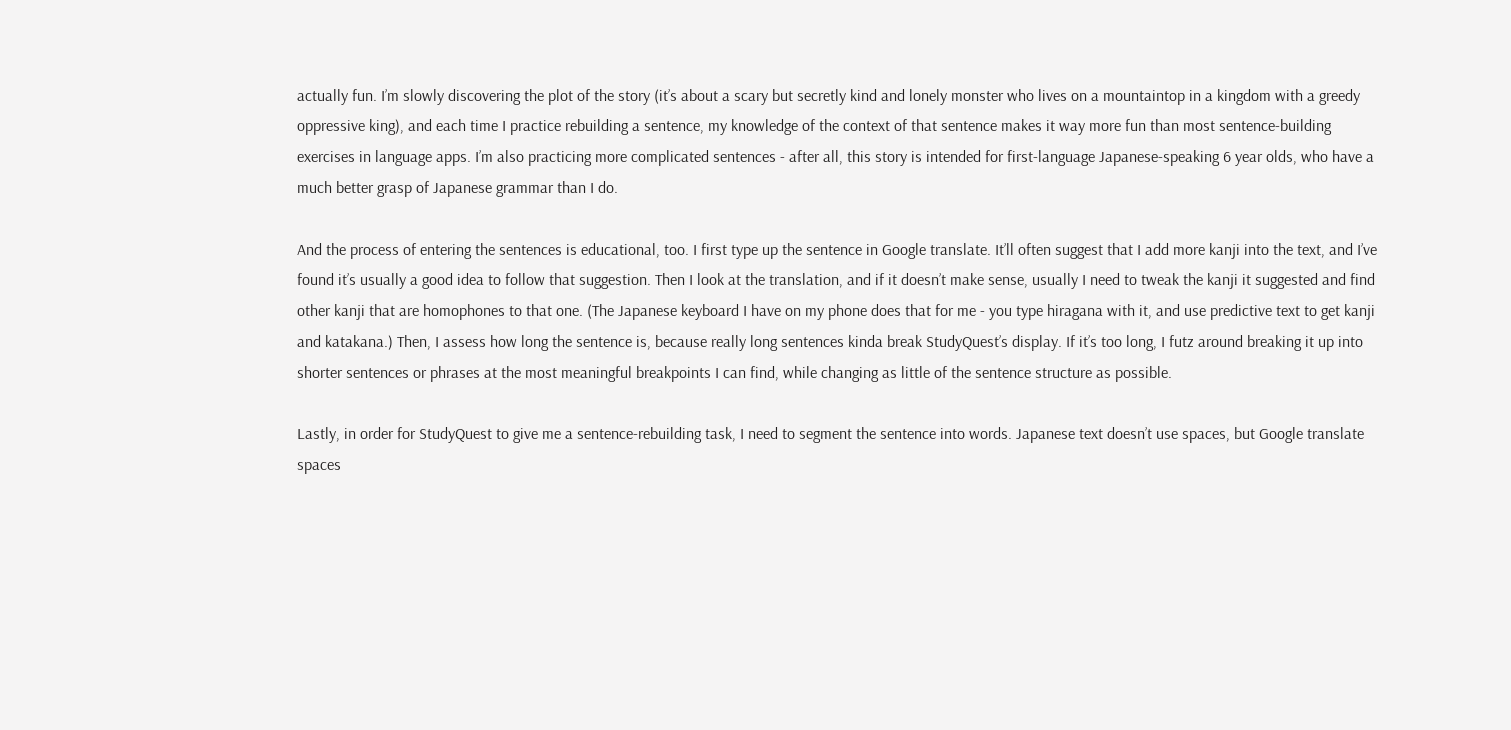actually fun. I’m slowly discovering the plot of the story (it’s about a scary but secretly kind and lonely monster who lives on a mountaintop in a kingdom with a greedy oppressive king), and each time I practice rebuilding a sentence, my knowledge of the context of that sentence makes it way more fun than most sentence-building exercises in language apps. I’m also practicing more complicated sentences - after all, this story is intended for first-language Japanese-speaking 6 year olds, who have a much better grasp of Japanese grammar than I do.

And the process of entering the sentences is educational, too. I first type up the sentence in Google translate. It’ll often suggest that I add more kanji into the text, and I’ve found it’s usually a good idea to follow that suggestion. Then I look at the translation, and if it doesn’t make sense, usually I need to tweak the kanji it suggested and find other kanji that are homophones to that one. (The Japanese keyboard I have on my phone does that for me - you type hiragana with it, and use predictive text to get kanji and katakana.) Then, I assess how long the sentence is, because really long sentences kinda break StudyQuest’s display. If it’s too long, I futz around breaking it up into shorter sentences or phrases at the most meaningful breakpoints I can find, while changing as little of the sentence structure as possible.

Lastly, in order for StudyQuest to give me a sentence-rebuilding task, I need to segment the sentence into words. Japanese text doesn’t use spaces, but Google translate spaces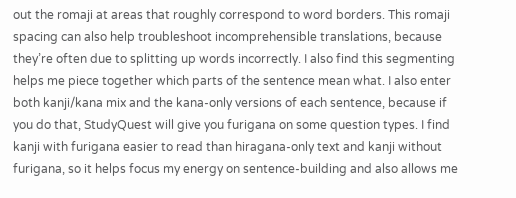out the romaji at areas that roughly correspond to word borders. This romaji spacing can also help troubleshoot incomprehensible translations, because they’re often due to splitting up words incorrectly. I also find this segmenting helps me piece together which parts of the sentence mean what. I also enter both kanji/kana mix and the kana-only versions of each sentence, because if you do that, StudyQuest will give you furigana on some question types. I find kanji with furigana easier to read than hiragana-only text and kanji without furigana, so it helps focus my energy on sentence-building and also allows me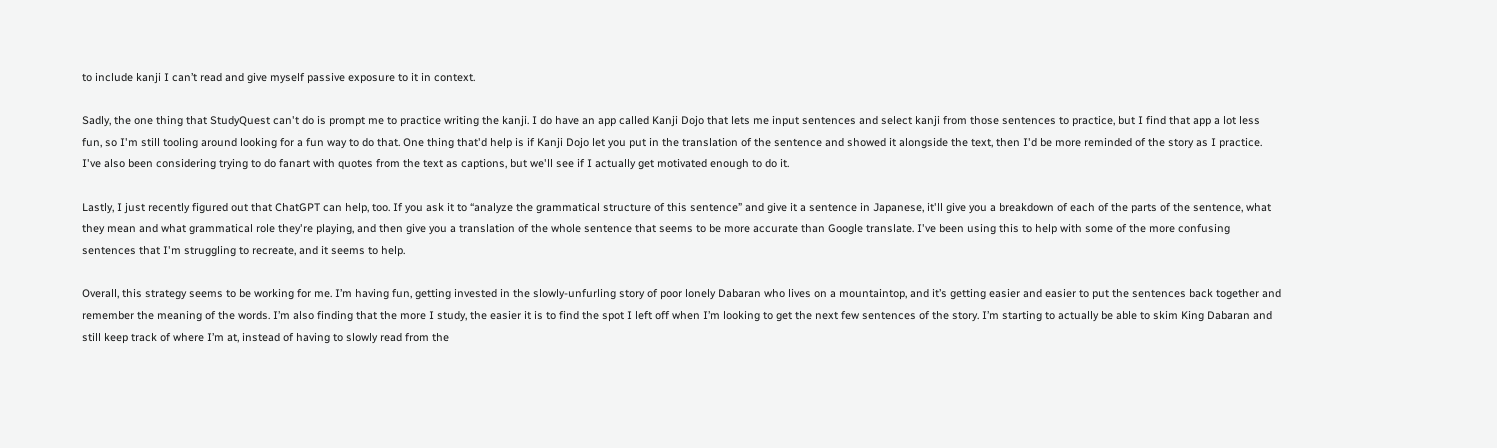to include kanji I can’t read and give myself passive exposure to it in context.

Sadly, the one thing that StudyQuest can't do is prompt me to practice writing the kanji. I do have an app called Kanji Dojo that lets me input sentences and select kanji from those sentences to practice, but I find that app a lot less fun, so I'm still tooling around looking for a fun way to do that. One thing that'd help is if Kanji Dojo let you put in the translation of the sentence and showed it alongside the text, then I'd be more reminded of the story as I practice. I've also been considering trying to do fanart with quotes from the text as captions, but we'll see if I actually get motivated enough to do it.

Lastly, I just recently figured out that ChatGPT can help, too. If you ask it to “analyze the grammatical structure of this sentence” and give it a sentence in Japanese, it'll give you a breakdown of each of the parts of the sentence, what they mean and what grammatical role they're playing, and then give you a translation of the whole sentence that seems to be more accurate than Google translate. I've been using this to help with some of the more confusing sentences that I'm struggling to recreate, and it seems to help.

Overall, this strategy seems to be working for me. I’m having fun, getting invested in the slowly-unfurling story of poor lonely Dabaran who lives on a mountaintop, and it’s getting easier and easier to put the sentences back together and remember the meaning of the words. I’m also finding that the more I study, the easier it is to find the spot I left off when I’m looking to get the next few sentences of the story. I’m starting to actually be able to skim King Dabaran and still keep track of where I’m at, instead of having to slowly read from the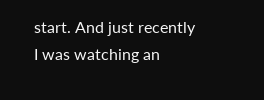start. And just recently I was watching an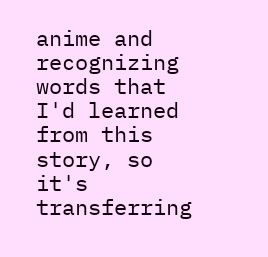anime and recognizing words that I'd learned from this story, so it's transferring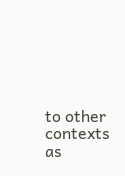to other contexts as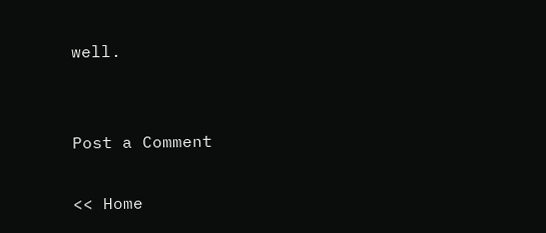well.


Post a Comment

<< Home